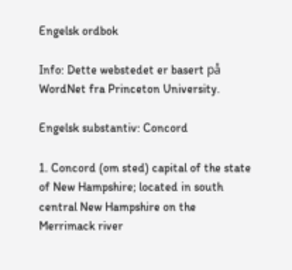Engelsk ordbok

Info: Dette webstedet er basert på WordNet fra Princeton University.

Engelsk substantiv: Concord

1. Concord (om sted) capital of the state of New Hampshire; located in south central New Hampshire on the Merrimack river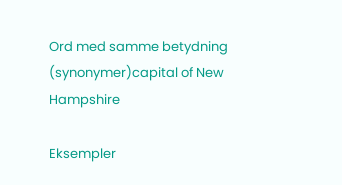Ord med samme betydning (synonymer)capital of New Hampshire

Eksempler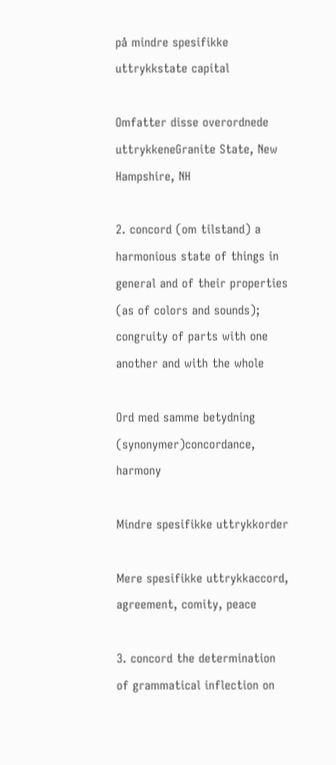på mindre spesifikke uttrykkstate capital

Omfatter disse overordnede uttrykkeneGranite State, New Hampshire, NH

2. concord (om tilstand) a harmonious state of things in general and of their properties (as of colors and sounds); congruity of parts with one another and with the whole

Ord med samme betydning (synonymer)concordance, harmony

Mindre spesifikke uttrykkorder

Mere spesifikke uttrykkaccord, agreement, comity, peace

3. concord the determination of grammatical inflection on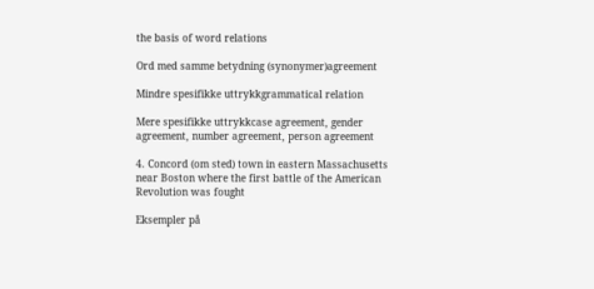the basis of word relations

Ord med samme betydning (synonymer)agreement

Mindre spesifikke uttrykkgrammatical relation

Mere spesifikke uttrykkcase agreement, gender agreement, number agreement, person agreement

4. Concord (om sted) town in eastern Massachusetts near Boston where the first battle of the American Revolution was fought

Eksempler på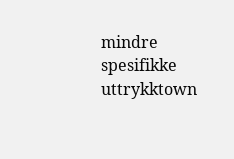mindre spesifikke uttrykktown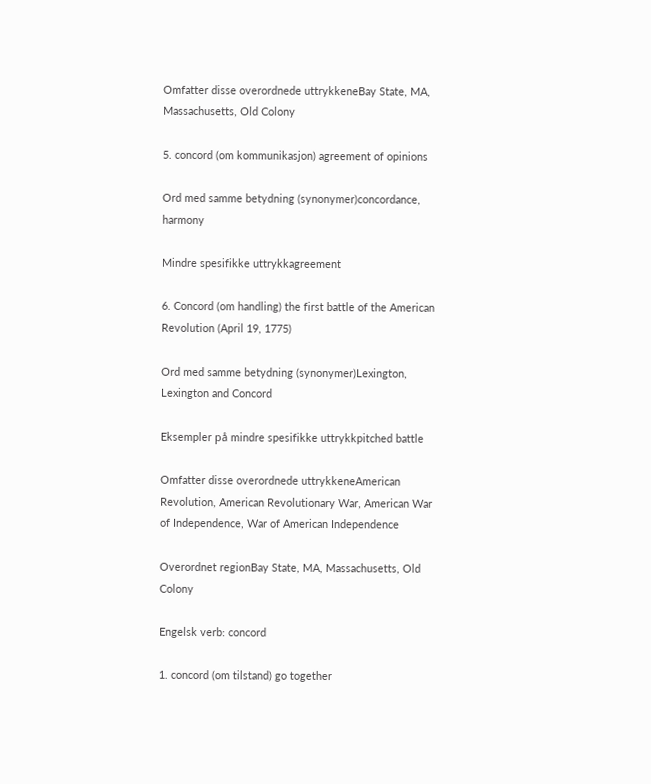Omfatter disse overordnede uttrykkeneBay State, MA, Massachusetts, Old Colony

5. concord (om kommunikasjon) agreement of opinions

Ord med samme betydning (synonymer)concordance, harmony

Mindre spesifikke uttrykkagreement

6. Concord (om handling) the first battle of the American Revolution (April 19, 1775)

Ord med samme betydning (synonymer)Lexington, Lexington and Concord

Eksempler på mindre spesifikke uttrykkpitched battle

Omfatter disse overordnede uttrykkeneAmerican Revolution, American Revolutionary War, American War of Independence, War of American Independence

Overordnet regionBay State, MA, Massachusetts, Old Colony

Engelsk verb: concord

1. concord (om tilstand) go together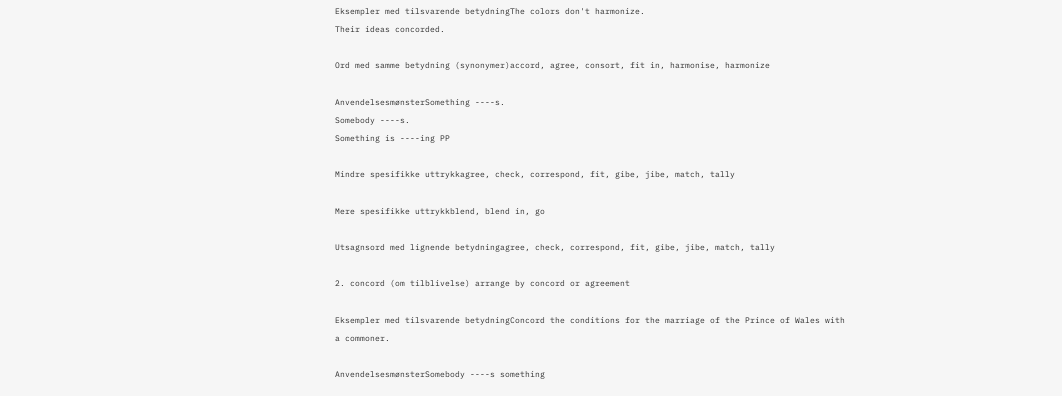Eksempler med tilsvarende betydningThe colors don't harmonize.
Their ideas concorded.

Ord med samme betydning (synonymer)accord, agree, consort, fit in, harmonise, harmonize

AnvendelsesmønsterSomething ----s.
Somebody ----s.
Something is ----ing PP

Mindre spesifikke uttrykkagree, check, correspond, fit, gibe, jibe, match, tally

Mere spesifikke uttrykkblend, blend in, go

Utsagnsord med lignende betydningagree, check, correspond, fit, gibe, jibe, match, tally

2. concord (om tilblivelse) arrange by concord or agreement

Eksempler med tilsvarende betydningConcord the conditions for the marriage of the Prince of Wales with a commoner.

AnvendelsesmønsterSomebody ----s something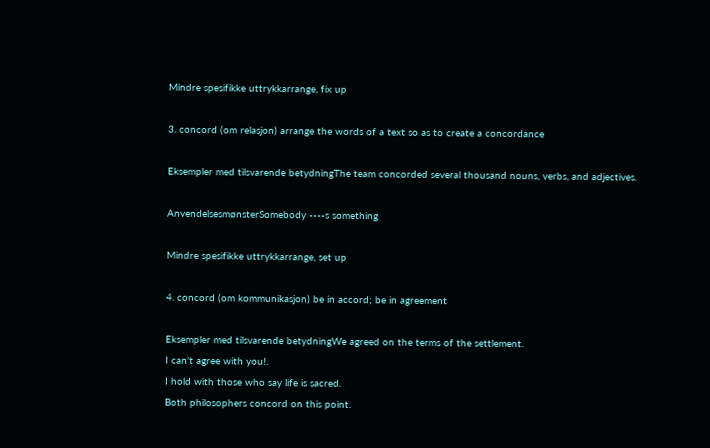Mindre spesifikke uttrykkarrange, fix up

3. concord (om relasjon) arrange the words of a text so as to create a concordance

Eksempler med tilsvarende betydningThe team concorded several thousand nouns, verbs, and adjectives.

AnvendelsesmønsterSomebody ----s something

Mindre spesifikke uttrykkarrange, set up

4. concord (om kommunikasjon) be in accord; be in agreement

Eksempler med tilsvarende betydningWe agreed on the terms of the settlement.
I can't agree with you!.
I hold with those who say life is sacred.
Both philosophers concord on this point.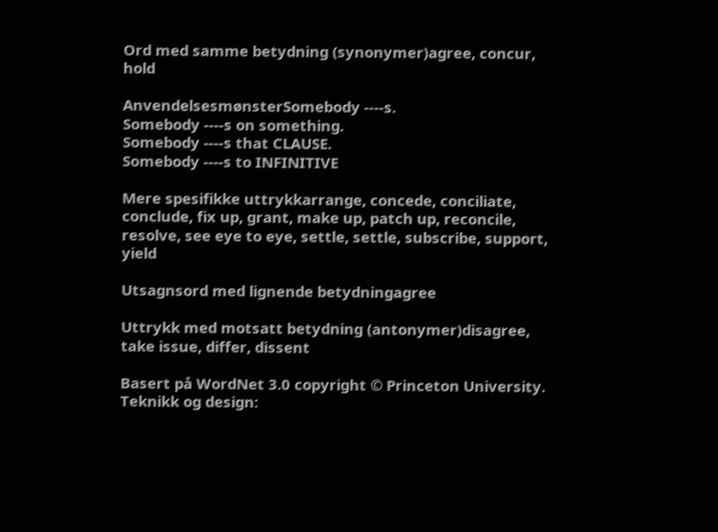Ord med samme betydning (synonymer)agree, concur, hold

AnvendelsesmønsterSomebody ----s.
Somebody ----s on something.
Somebody ----s that CLAUSE.
Somebody ----s to INFINITIVE

Mere spesifikke uttrykkarrange, concede, conciliate, conclude, fix up, grant, make up, patch up, reconcile, resolve, see eye to eye, settle, settle, subscribe, support, yield

Utsagnsord med lignende betydningagree

Uttrykk med motsatt betydning (antonymer)disagree, take issue, differ, dissent

Basert på WordNet 3.0 copyright © Princeton University.
Teknikk og design: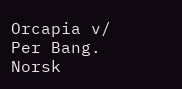Orcapia v/ Per Bang. Norsk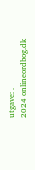utgave: .
2024 onlineordbog.dk